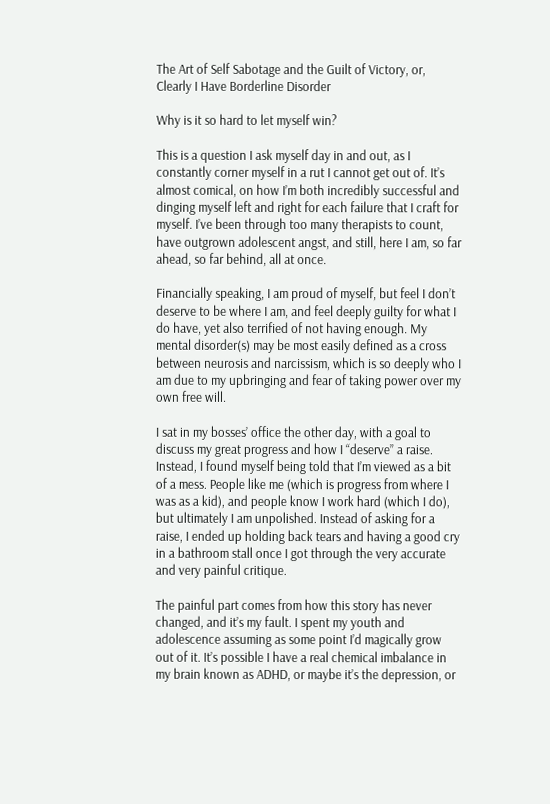The Art of Self Sabotage and the Guilt of Victory, or, Clearly I Have Borderline Disorder

Why is it so hard to let myself win?

This is a question I ask myself day in and out, as I constantly corner myself in a rut I cannot get out of. It’s almost comical, on how I’m both incredibly successful and dinging myself left and right for each failure that I craft for myself. I’ve been through too many therapists to count, have outgrown adolescent angst, and still, here I am, so far ahead, so far behind, all at once.

Financially speaking, I am proud of myself, but feel I don’t deserve to be where I am, and feel deeply guilty for what I do have, yet also terrified of not having enough. My mental disorder(s) may be most easily defined as a cross between neurosis and narcissism, which is so deeply who I am due to my upbringing and fear of taking power over my own free will.

I sat in my bosses’ office the other day, with a goal to discuss my great progress and how I “deserve” a raise. Instead, I found myself being told that I’m viewed as a bit of a mess. People like me (which is progress from where I was as a kid), and people know I work hard (which I do), but ultimately I am unpolished. Instead of asking for a raise, I ended up holding back tears and having a good cry in a bathroom stall once I got through the very accurate and very painful critique.

The painful part comes from how this story has never changed, and it’s my fault. I spent my youth and adolescence assuming as some point I’d magically grow out of it. It’s possible I have a real chemical imbalance in my brain known as ADHD, or maybe it’s the depression, or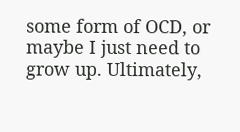some form of OCD, or maybe I just need to grow up. Ultimately,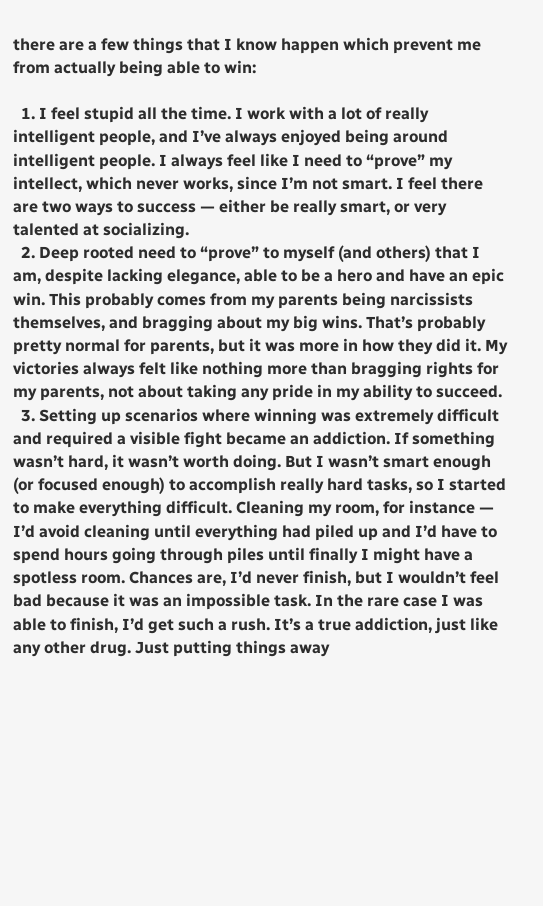there are a few things that I know happen which prevent me from actually being able to win:

  1. I feel stupid all the time. I work with a lot of really intelligent people, and I’ve always enjoyed being around intelligent people. I always feel like I need to “prove” my intellect, which never works, since I’m not smart. I feel there are two ways to success — either be really smart, or very talented at socializing.
  2. Deep rooted need to “prove” to myself (and others) that I am, despite lacking elegance, able to be a hero and have an epic win. This probably comes from my parents being narcissists themselves, and bragging about my big wins. That’s probably pretty normal for parents, but it was more in how they did it. My victories always felt like nothing more than bragging rights for my parents, not about taking any pride in my ability to succeed.
  3. Setting up scenarios where winning was extremely difficult and required a visible fight became an addiction. If something wasn’t hard, it wasn’t worth doing. But I wasn’t smart enough (or focused enough) to accomplish really hard tasks, so I started to make everything difficult. Cleaning my room, for instance — I’d avoid cleaning until everything had piled up and I’d have to spend hours going through piles until finally I might have a spotless room. Chances are, I’d never finish, but I wouldn’t feel bad because it was an impossible task. In the rare case I was able to finish, I’d get such a rush. It’s a true addiction, just like any other drug. Just putting things away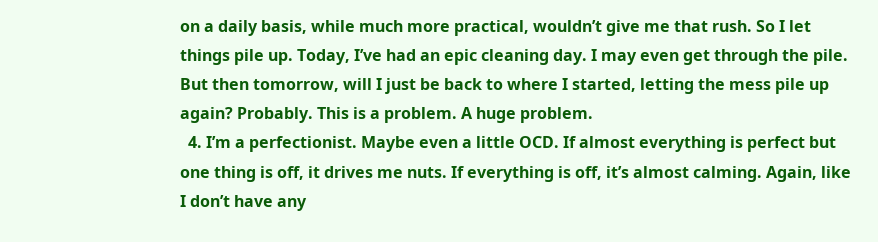on a daily basis, while much more practical, wouldn’t give me that rush. So I let things pile up. Today, I’ve had an epic cleaning day. I may even get through the pile. But then tomorrow, will I just be back to where I started, letting the mess pile up again? Probably. This is a problem. A huge problem.
  4. I’m a perfectionist. Maybe even a little OCD. If almost everything is perfect but one thing is off, it drives me nuts. If everything is off, it’s almost calming. Again, like I don’t have any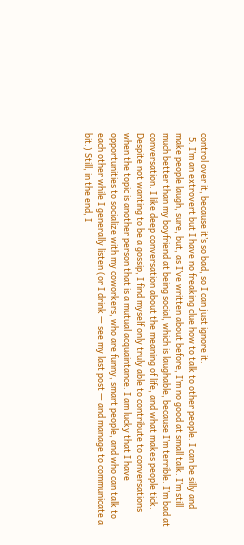control over it, because it’s so bad, so I can just ignore it.
  5. I’m an extrovert but I have no freaking clue how to talk to other people. I can be silly and make people laugh, sure, but, as I’ve written about before, I’m no good at small talk. I’m still much better than my boyfriend at being social, which is laughable, because I’m terrible. I’m bad at conversation. I like deep conversation about the meaning of life, and what makes people tick. Despite not wanting to be a gossip, I find myself only truly able to contribute to conversations when the topic is another person that is a mutual acquaintance. I am lucky that I have opportunities to socialize with my coworkers, who are funny, smart people, and who can talk to each other while I generally listen (or I drink — see my last post — and manage to communicate a bit.) Still, in the end, I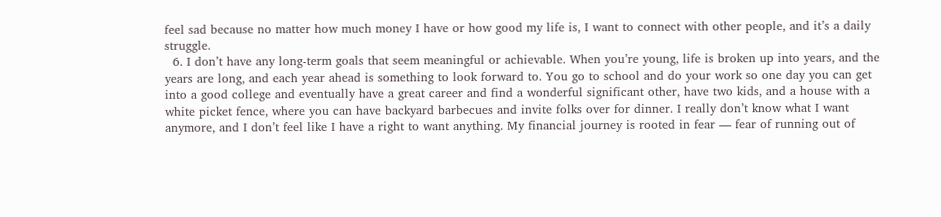feel sad because no matter how much money I have or how good my life is, I want to connect with other people, and it’s a daily struggle.
  6. I don’t have any long-term goals that seem meaningful or achievable. When you’re young, life is broken up into years, and the years are long, and each year ahead is something to look forward to. You go to school and do your work so one day you can get into a good college and eventually have a great career and find a wonderful significant other, have two kids, and a house with a white picket fence, where you can have backyard barbecues and invite folks over for dinner. I really don’t know what I want anymore, and I don’t feel like I have a right to want anything. My financial journey is rooted in fear — fear of running out of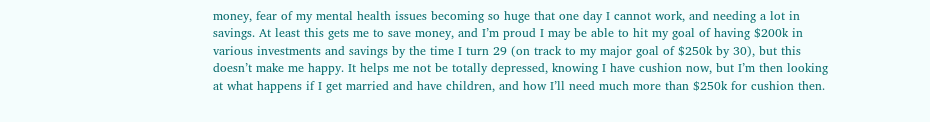money, fear of my mental health issues becoming so huge that one day I cannot work, and needing a lot in savings. At least this gets me to save money, and I’m proud I may be able to hit my goal of having $200k in various investments and savings by the time I turn 29 (on track to my major goal of $250k by 30), but this doesn’t make me happy. It helps me not be totally depressed, knowing I have cushion now, but I’m then looking at what happens if I get married and have children, and how I’ll need much more than $250k for cushion then.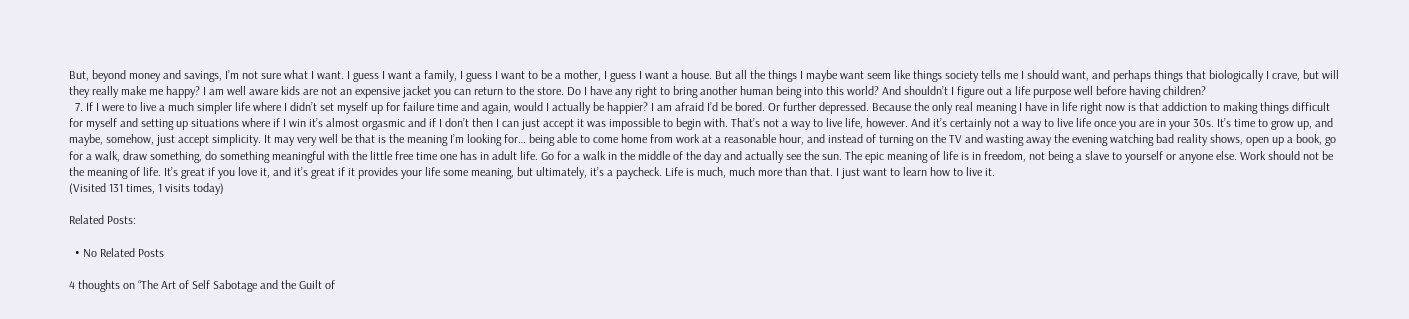But, beyond money and savings, I’m not sure what I want. I guess I want a family, I guess I want to be a mother, I guess I want a house. But all the things I maybe want seem like things society tells me I should want, and perhaps things that biologically I crave, but will they really make me happy? I am well aware kids are not an expensive jacket you can return to the store. Do I have any right to bring another human being into this world? And shouldn’t I figure out a life purpose well before having children?
  7. If I were to live a much simpler life where I didn’t set myself up for failure time and again, would I actually be happier? I am afraid I’d be bored. Or further depressed. Because the only real meaning I have in life right now is that addiction to making things difficult for myself and setting up situations where if I win it’s almost orgasmic and if I don’t then I can just accept it was impossible to begin with. That’s not a way to live life, however. And it’s certainly not a way to live life once you are in your 30s. It’s time to grow up, and maybe, somehow, just accept simplicity. It may very well be that is the meaning I’m looking for… being able to come home from work at a reasonable hour, and instead of turning on the TV and wasting away the evening watching bad reality shows, open up a book, go for a walk, draw something, do something meaningful with the little free time one has in adult life. Go for a walk in the middle of the day and actually see the sun. The epic meaning of life is in freedom, not being a slave to yourself or anyone else. Work should not be the meaning of life. It’s great if you love it, and it’s great if it provides your life some meaning, but ultimately, it’s a paycheck. Life is much, much more than that. I just want to learn how to live it.
(Visited 131 times, 1 visits today)

Related Posts:

  • No Related Posts

4 thoughts on “The Art of Self Sabotage and the Guilt of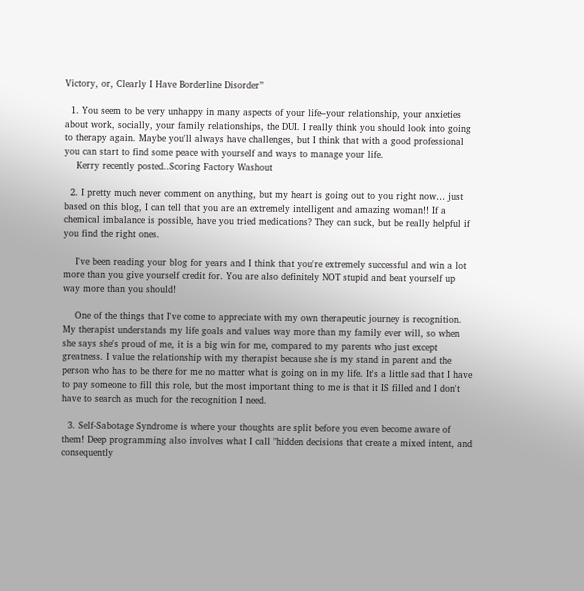Victory, or, Clearly I Have Borderline Disorder”

  1. You seem to be very unhappy in many aspects of your life–your relationship, your anxieties about work, socially, your family relationships, the DUI. I really think you should look into going to therapy again. Maybe you'll always have challenges, but I think that with a good professional you can start to find some peace with yourself and ways to manage your life.
    Kerry recently posted..Scoring Factory Washout

  2. I pretty much never comment on anything, but my heart is going out to you right now… just based on this blog, I can tell that you are an extremely intelligent and amazing woman!! If a chemical imbalance is possible, have you tried medications? They can suck, but be really helpful if you find the right ones.

    I've been reading your blog for years and I think that you're extremely successful and win a lot more than you give yourself credit for. You are also definitely NOT stupid and beat yourself up way more than you should!

    One of the things that I've come to appreciate with my own therapeutic journey is recognition. My therapist understands my life goals and values way more than my family ever will, so when she says she's proud of me, it is a big win for me, compared to my parents who just except greatness. I value the relationship with my therapist because she is my stand in parent and the person who has to be there for me no matter what is going on in my life. It's a little sad that I have to pay someone to fill this role, but the most important thing to me is that it IS filled and I don't have to search as much for the recognition I need.

  3. Self-Sabotage Syndrome is where your thoughts are split before you even become aware of them! Deep programming also involves what I call "hidden decisions that create a mixed intent, and consequently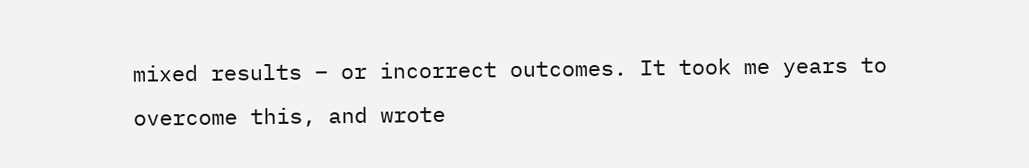mixed results – or incorrect outcomes. It took me years to overcome this, and wrote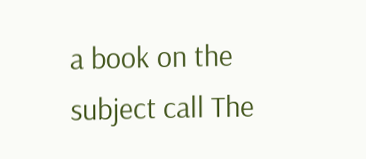a book on the subject call The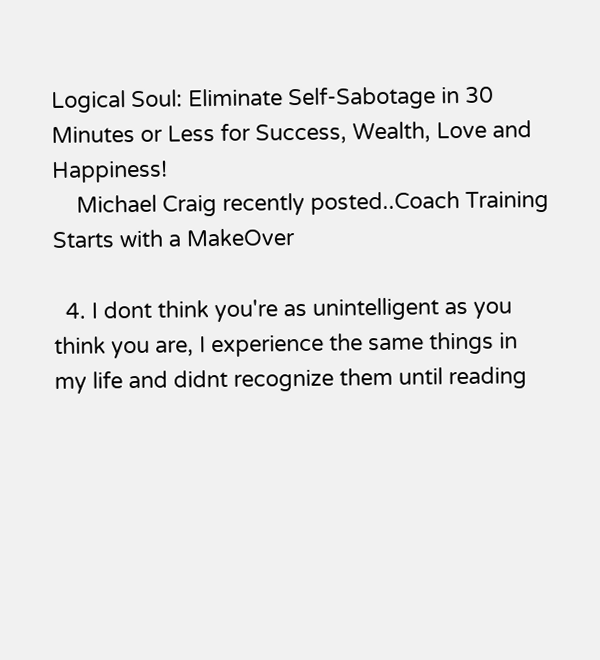Logical Soul: Eliminate Self-Sabotage in 30 Minutes or Less for Success, Wealth, Love and Happiness!
    Michael Craig recently posted..Coach Training Starts with a MakeOver

  4. I dont think you're as unintelligent as you think you are, I experience the same things in my life and didnt recognize them until reading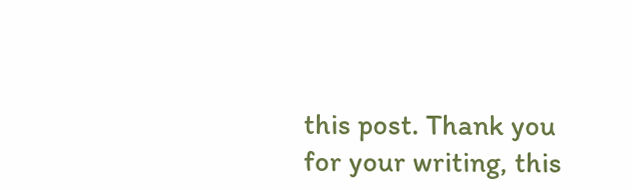this post. Thank you for your writing, this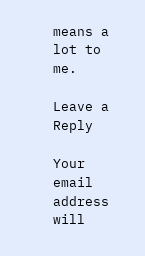means a lot to me.

Leave a Reply

Your email address will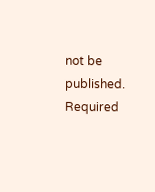not be published. Required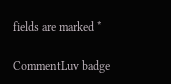fields are marked *

CommentLuv badge